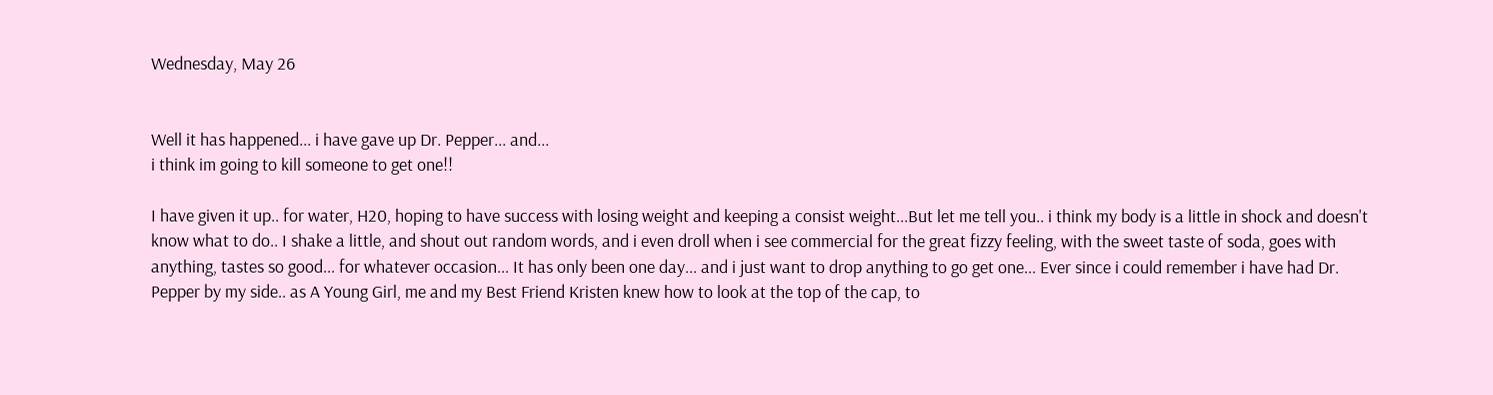Wednesday, May 26


Well it has happened... i have gave up Dr. Pepper... and...
i think im going to kill someone to get one!!

I have given it up.. for water, H20, hoping to have success with losing weight and keeping a consist weight...But let me tell you.. i think my body is a little in shock and doesn't know what to do.. I shake a little, and shout out random words, and i even droll when i see commercial for the great fizzy feeling, with the sweet taste of soda, goes with anything, tastes so good... for whatever occasion... It has only been one day... and i just want to drop anything to go get one... Ever since i could remember i have had Dr. Pepper by my side.. as A Young Girl, me and my Best Friend Kristen knew how to look at the top of the cap, to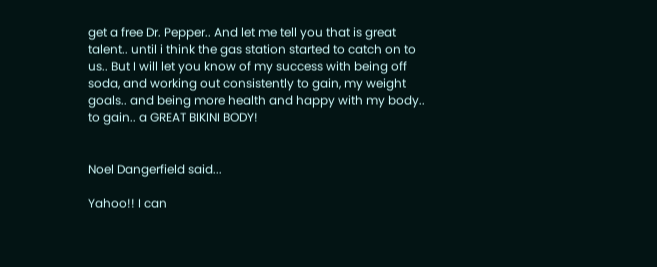get a free Dr. Pepper.. And let me tell you that is great talent.. until i think the gas station started to catch on to us.. But I will let you know of my success with being off soda, and working out consistently to gain, my weight goals.. and being more health and happy with my body.. to gain.. a GREAT BIKINI BODY!


Noel Dangerfield said...

Yahoo!! I can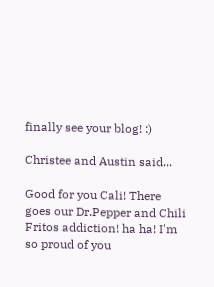finally see your blog! :)

Christee and Austin said...

Good for you Cali! There goes our Dr.Pepper and Chili Fritos addiction! ha ha! I'm so proud of you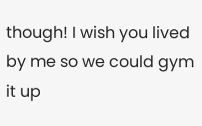though! I wish you lived by me so we could gym it up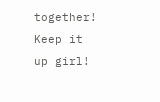together! Keep it up girl!